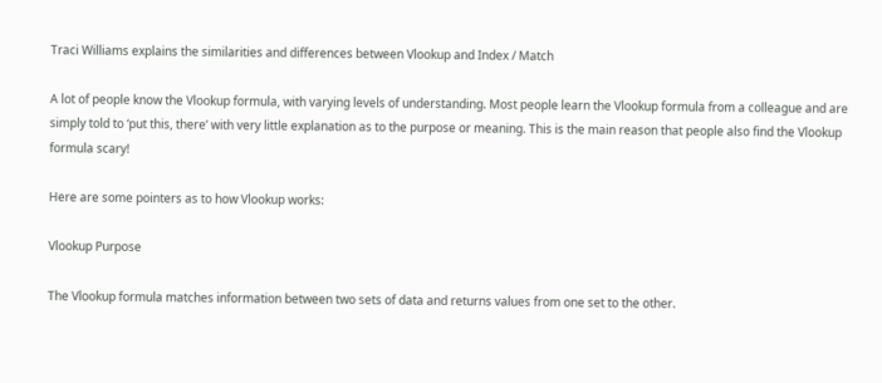Traci Williams explains the similarities and differences between Vlookup and Index / Match

A lot of people know the Vlookup formula, with varying levels of understanding. Most people learn the Vlookup formula from a colleague and are simply told to ‘put this, there’ with very little explanation as to the purpose or meaning. This is the main reason that people also find the Vlookup formula scary!

Here are some pointers as to how Vlookup works:

Vlookup Purpose

The Vlookup formula matches information between two sets of data and returns values from one set to the other.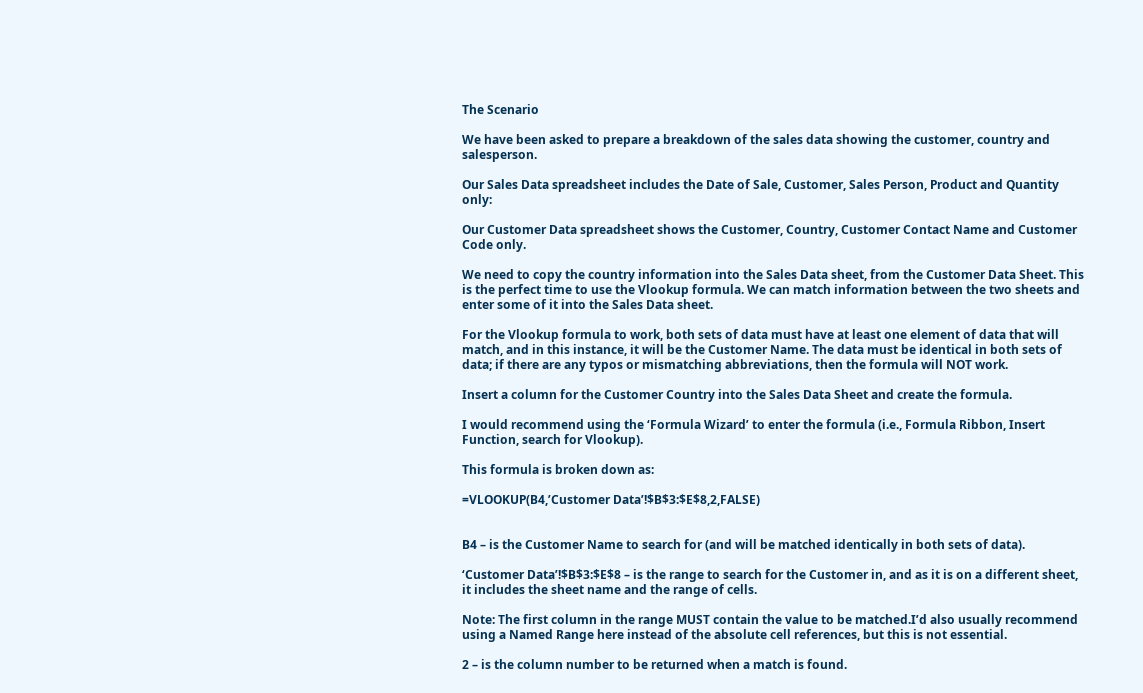The Scenario

We have been asked to prepare a breakdown of the sales data showing the customer, country and salesperson.

Our Sales Data spreadsheet includes the Date of Sale, Customer, Sales Person, Product and Quantity only:

Our Customer Data spreadsheet shows the Customer, Country, Customer Contact Name and Customer Code only.

We need to copy the country information into the Sales Data sheet, from the Customer Data Sheet. This is the perfect time to use the Vlookup formula. We can match information between the two sheets and enter some of it into the Sales Data sheet.

For the Vlookup formula to work, both sets of data must have at least one element of data that will match, and in this instance, it will be the Customer Name. The data must be identical in both sets of data; if there are any typos or mismatching abbreviations, then the formula will NOT work.

Insert a column for the Customer Country into the Sales Data Sheet and create the formula.

I would recommend using the ‘Formula Wizard’ to enter the formula (i.e., Formula Ribbon, Insert Function, search for Vlookup).

This formula is broken down as:

=VLOOKUP(B4,’Customer Data’!$B$3:$E$8,2,FALSE)


B4 – is the Customer Name to search for (and will be matched identically in both sets of data).

‘Customer Data’!$B$3:$E$8 – is the range to search for the Customer in, and as it is on a different sheet, it includes the sheet name and the range of cells.

Note: The first column in the range MUST contain the value to be matched.I’d also usually recommend using a Named Range here instead of the absolute cell references, but this is not essential.

2 – is the column number to be returned when a match is found.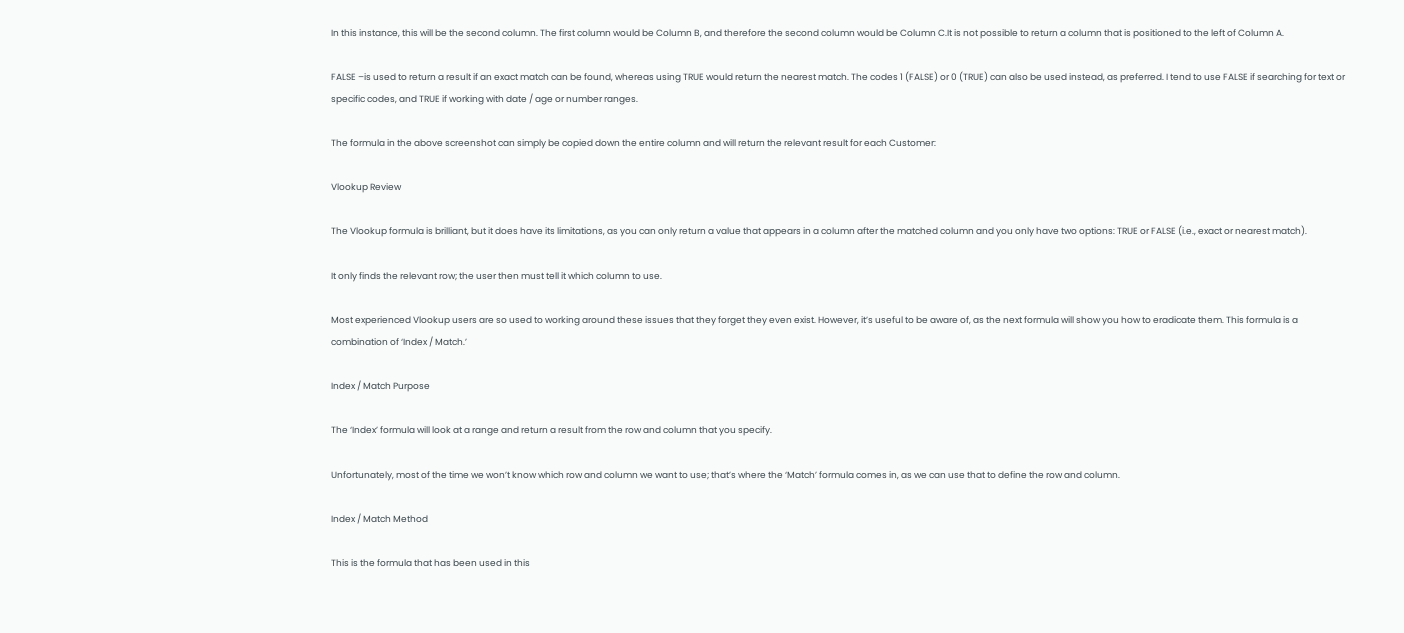In this instance, this will be the second column. The first column would be Column B, and therefore the second column would be Column C.It is not possible to return a column that is positioned to the left of Column A.

FALSE –is used to return a result if an exact match can be found, whereas using TRUE would return the nearest match. The codes 1 (FALSE) or 0 (TRUE) can also be used instead, as preferred. I tend to use FALSE if searching for text or specific codes, and TRUE if working with date / age or number ranges.

The formula in the above screenshot can simply be copied down the entire column and will return the relevant result for each Customer:

Vlookup Review

The Vlookup formula is brilliant, but it does have its limitations, as you can only return a value that appears in a column after the matched column and you only have two options: TRUE or FALSE (i.e., exact or nearest match).

It only finds the relevant row; the user then must tell it which column to use.

Most experienced Vlookup users are so used to working around these issues that they forget they even exist. However, it’s useful to be aware of, as the next formula will show you how to eradicate them. This formula is a combination of ‘Index / Match.’

Index / Match Purpose

The ‘Index’ formula will look at a range and return a result from the row and column that you specify.

Unfortunately, most of the time we won’t know which row and column we want to use; that’s where the ‘Match’ formula comes in, as we can use that to define the row and column.

Index / Match Method

This is the formula that has been used in this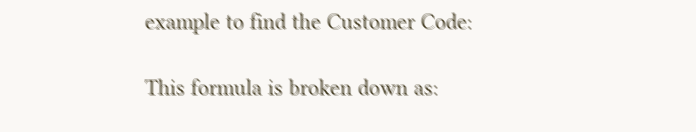example to find the Customer Code:

This formula is broken down as: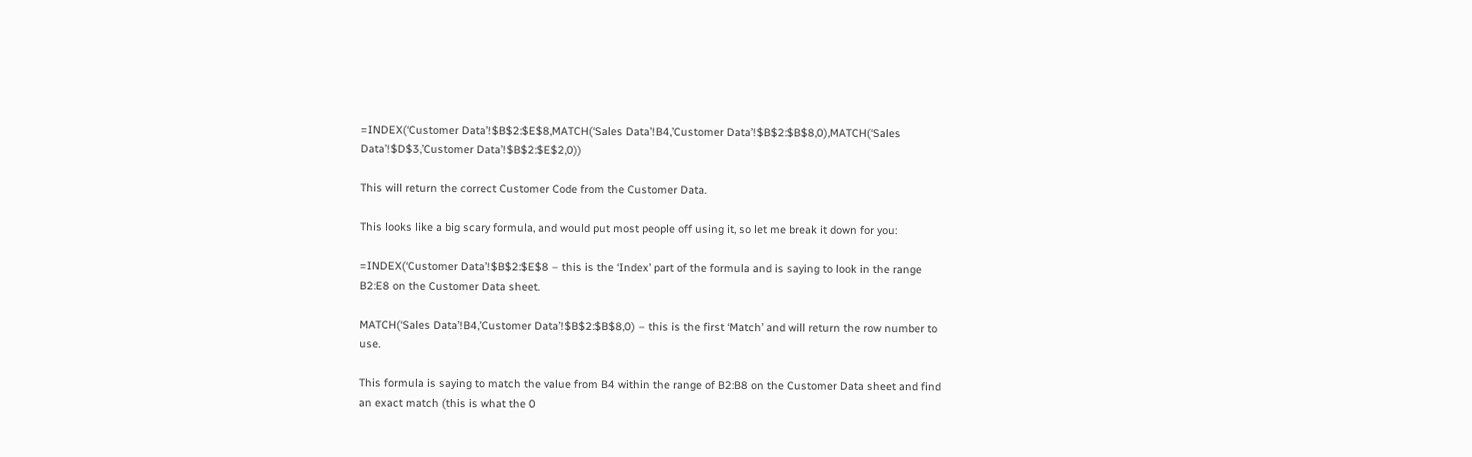=INDEX(‘Customer Data’!$B$2:$E$8,MATCH(‘Sales Data’!B4,’Customer Data’!$B$2:$B$8,0),MATCH(‘Sales Data’!$D$3,’Customer Data’!$B$2:$E$2,0))

This will return the correct Customer Code from the Customer Data.

This looks like a big scary formula, and would put most people off using it, so let me break it down for you:

=INDEX(‘Customer Data’!$B$2:$E$8 – this is the ‘Index’ part of the formula and is saying to look in the range B2:E8 on the Customer Data sheet.

MATCH(‘Sales Data’!B4,’Customer Data’!$B$2:$B$8,0) – this is the first ‘Match’ and will return the row number to use.

This formula is saying to match the value from B4 within the range of B2:B8 on the Customer Data sheet and find an exact match (this is what the 0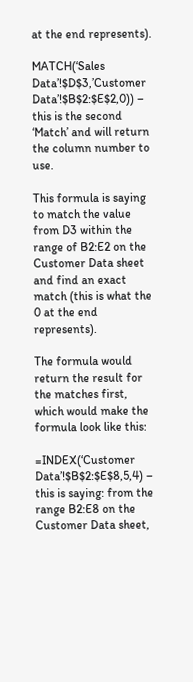at the end represents).

MATCH(‘Sales Data’!$D$3,’Customer Data’!$B$2:$E$2,0)) – this is the second ‘Match’ and will return the column number to use.

This formula is saying to match the value from D3 within the range of B2:E2 on the Customer Data sheet and find an exact match (this is what the 0 at the end represents).

The formula would return the result for the matches first, which would make the formula look like this:

=INDEX(‘Customer Data’!$B$2:$E$8,5,4) – this is saying: from the range B2:E8 on the Customer Data sheet,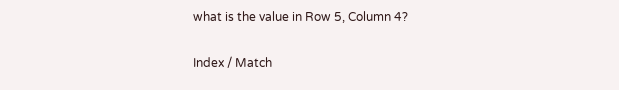what is the value in Row 5, Column 4?

Index / Match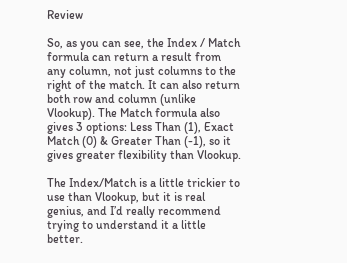Review

So, as you can see, the Index / Match formula can return a result from any column, not just columns to the right of the match. It can also return both row and column (unlike Vlookup). The Match formula also gives 3 options: Less Than (1), Exact Match (0) & Greater Than (-1), so it gives greater flexibility than Vlookup.

The Index/Match is a little trickier to use than Vlookup, but it is real genius, and I’d really recommend trying to understand it a little better.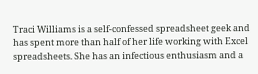Traci Williams is a self-confessed spreadsheet geek and has spent more than half of her life working with Excel spreadsheets. She has an infectious enthusiasm and a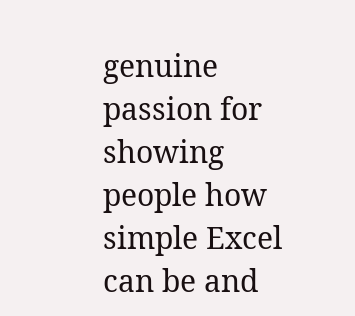genuine passion for showing people how simple Excel can be and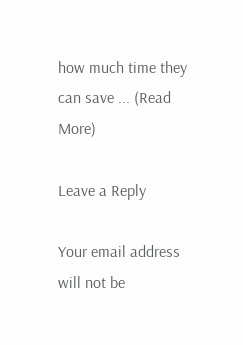how much time they can save ... (Read More)

Leave a Reply

Your email address will not be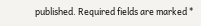published. Required fields are marked *